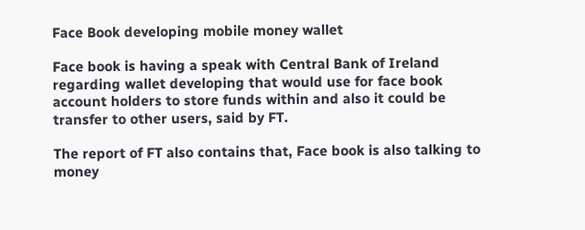Face Book developing mobile money wallet

Face book is having a speak with Central Bank of Ireland regarding wallet developing that would use for face book account holders to store funds within and also it could be transfer to other users, said by FT.

The report of FT also contains that, Face book is also talking to money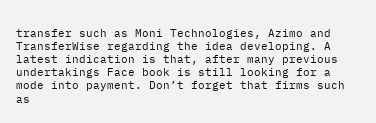transfer such as Moni Technologies, Azimo and TransferWise regarding the idea developing. A latest indication is that, after many previous undertakings Face book is still looking for a mode into payment. Don’t forget that firms such as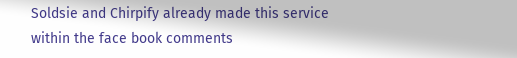Soldsie and Chirpify already made this service within the face book comments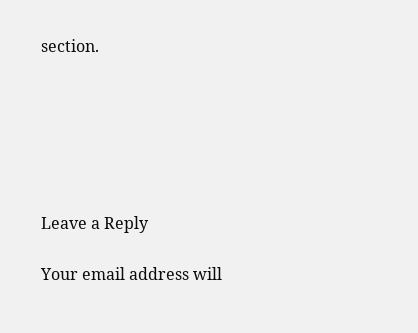section.






Leave a Reply

Your email address will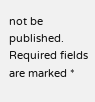not be published. Required fields are marked *